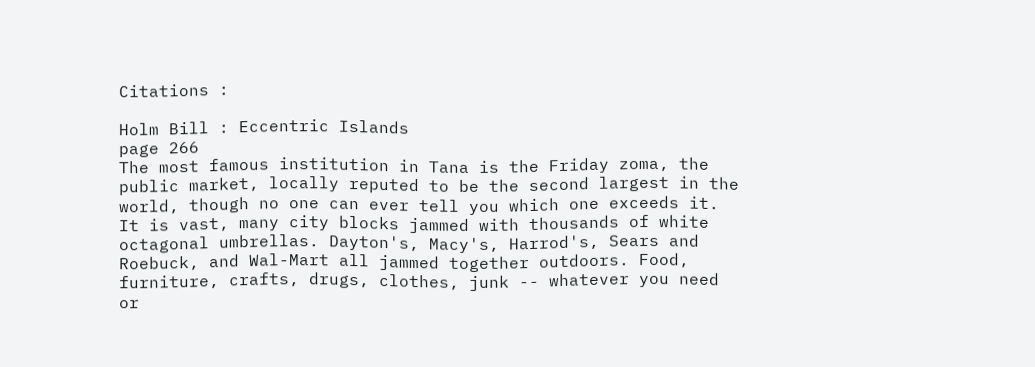Citations :

Holm Bill : Eccentric Islands
page 266
The most famous institution in Tana is the Friday zoma, the public market, locally reputed to be the second largest in the world, though no one can ever tell you which one exceeds it. It is vast, many city blocks jammed with thousands of white octagonal umbrellas. Dayton's, Macy's, Harrod's, Sears and Roebuck, and Wal-Mart all jammed together outdoors. Food, furniture, crafts, drugs, clothes, junk -- whatever you need or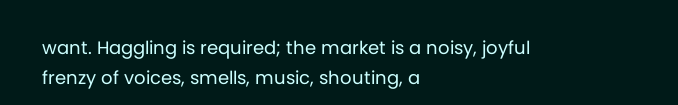want. Haggling is required; the market is a noisy, joyful frenzy of voices, smells, music, shouting, a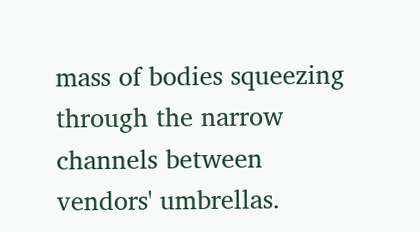mass of bodies squeezing through the narrow channels between vendors' umbrellas.